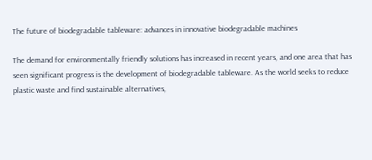The future of biodegradable tableware: advances in innovative biodegradable machines

The demand for environmentally friendly solutions has increased in recent years, and one area that has seen significant progress is the development of biodegradable tableware. As the world seeks to reduce plastic waste and find sustainable alternatives,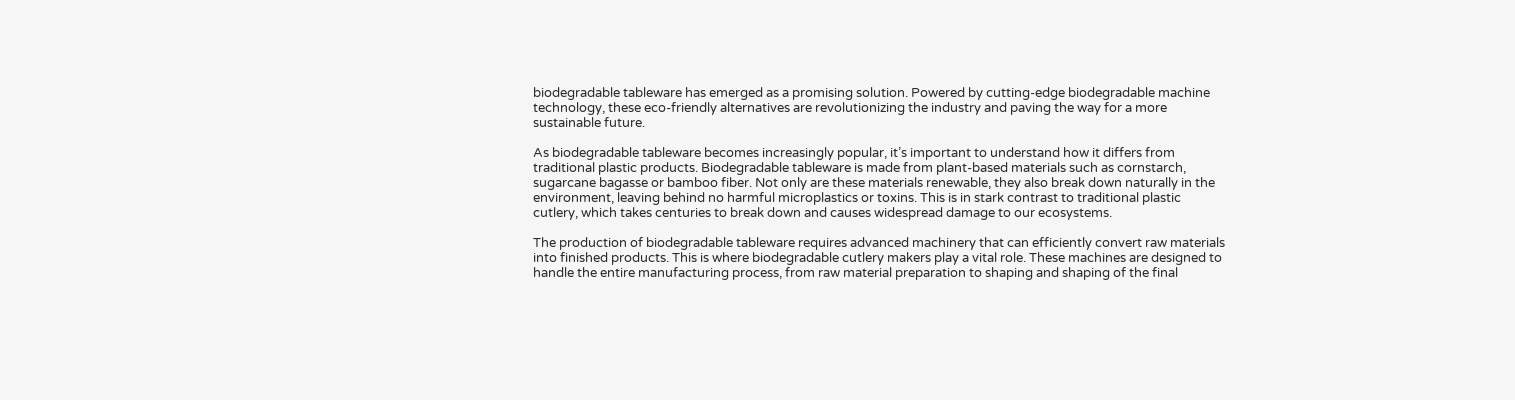biodegradable tableware has emerged as a promising solution. Powered by cutting-edge biodegradable machine technology, these eco-friendly alternatives are revolutionizing the industry and paving the way for a more sustainable future.

As biodegradable tableware becomes increasingly popular, it’s important to understand how it differs from traditional plastic products. Biodegradable tableware is made from plant-based materials such as cornstarch, sugarcane bagasse or bamboo fiber. Not only are these materials renewable, they also break down naturally in the environment, leaving behind no harmful microplastics or toxins. This is in stark contrast to traditional plastic cutlery, which takes centuries to break down and causes widespread damage to our ecosystems.

The production of biodegradable tableware requires advanced machinery that can efficiently convert raw materials into finished products. This is where biodegradable cutlery makers play a vital role. These machines are designed to handle the entire manufacturing process, from raw material preparation to shaping and shaping of the final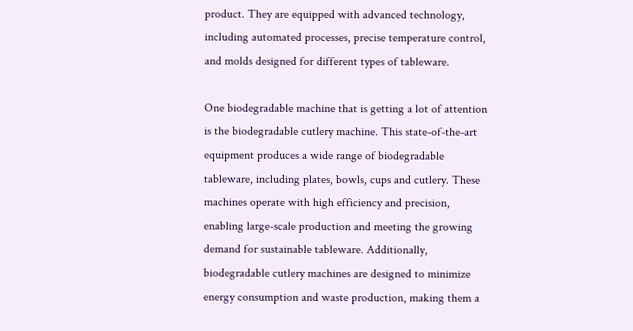product. They are equipped with advanced technology, including automated processes, precise temperature control, and molds designed for different types of tableware.

One biodegradable machine that is getting a lot of attention is the biodegradable cutlery machine. This state-of-the-art equipment produces a wide range of biodegradable tableware, including plates, bowls, cups and cutlery. These machines operate with high efficiency and precision, enabling large-scale production and meeting the growing demand for sustainable tableware. Additionally, biodegradable cutlery machines are designed to minimize energy consumption and waste production, making them a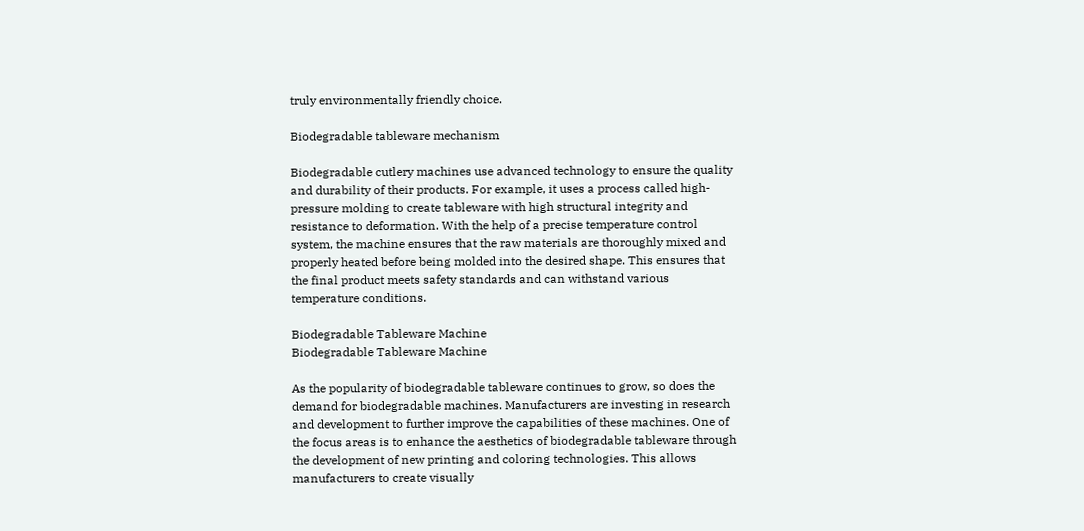truly environmentally friendly choice.

Biodegradable tableware mechanism

Biodegradable cutlery machines use advanced technology to ensure the quality and durability of their products. For example, it uses a process called high-pressure molding to create tableware with high structural integrity and resistance to deformation. With the help of a precise temperature control system, the machine ensures that the raw materials are thoroughly mixed and properly heated before being molded into the desired shape. This ensures that the final product meets safety standards and can withstand various temperature conditions.

Biodegradable Tableware Machine
Biodegradable Tableware Machine

As the popularity of biodegradable tableware continues to grow, so does the demand for biodegradable machines. Manufacturers are investing in research and development to further improve the capabilities of these machines. One of the focus areas is to enhance the aesthetics of biodegradable tableware through the development of new printing and coloring technologies. This allows manufacturers to create visually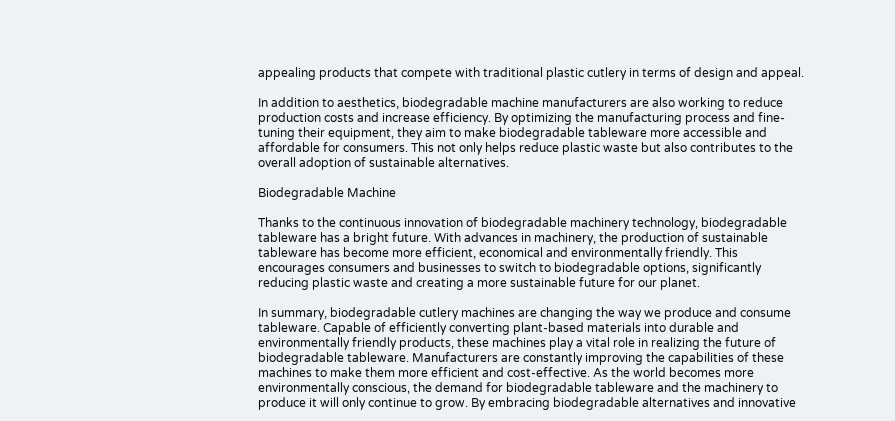appealing products that compete with traditional plastic cutlery in terms of design and appeal.

In addition to aesthetics, biodegradable machine manufacturers are also working to reduce production costs and increase efficiency. By optimizing the manufacturing process and fine-tuning their equipment, they aim to make biodegradable tableware more accessible and affordable for consumers. This not only helps reduce plastic waste but also contributes to the overall adoption of sustainable alternatives.

Biodegradable Machine

Thanks to the continuous innovation of biodegradable machinery technology, biodegradable tableware has a bright future. With advances in machinery, the production of sustainable tableware has become more efficient, economical and environmentally friendly. This encourages consumers and businesses to switch to biodegradable options, significantly reducing plastic waste and creating a more sustainable future for our planet.

In summary, biodegradable cutlery machines are changing the way we produce and consume tableware. Capable of efficiently converting plant-based materials into durable and environmentally friendly products, these machines play a vital role in realizing the future of biodegradable tableware. Manufacturers are constantly improving the capabilities of these machines to make them more efficient and cost-effective. As the world becomes more environmentally conscious, the demand for biodegradable tableware and the machinery to produce it will only continue to grow. By embracing biodegradable alternatives and innovative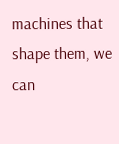machines that shape them, we can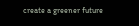create a greener future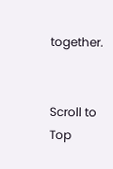together.


Scroll to Top